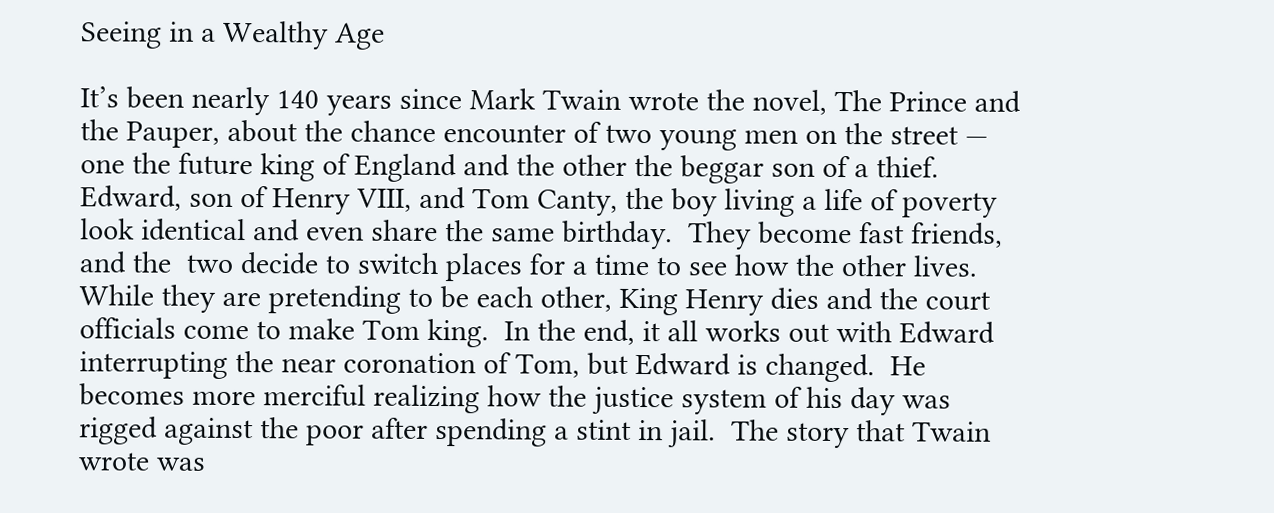Seeing in a Wealthy Age

It’s been nearly 140 years since Mark Twain wrote the novel, The Prince and the Pauper, about the chance encounter of two young men on the street — one the future king of England and the other the beggar son of a thief. Edward, son of Henry VIII, and Tom Canty, the boy living a life of poverty look identical and even share the same birthday.  They become fast friends, and the  two decide to switch places for a time to see how the other lives.  While they are pretending to be each other, King Henry dies and the court officials come to make Tom king.  In the end, it all works out with Edward interrupting the near coronation of Tom, but Edward is changed.  He becomes more merciful realizing how the justice system of his day was rigged against the poor after spending a stint in jail.  The story that Twain wrote was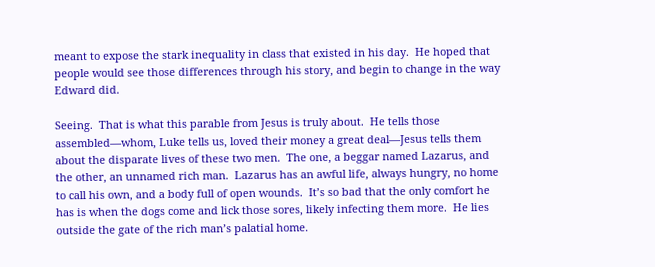meant to expose the stark inequality in class that existed in his day.  He hoped that people would see those differences through his story, and begin to change in the way Edward did.

Seeing.  That is what this parable from Jesus is truly about.  He tells those assembled—whom, Luke tells us, loved their money a great deal—Jesus tells them about the disparate lives of these two men.  The one, a beggar named Lazarus, and the other, an unnamed rich man.  Lazarus has an awful life, always hungry, no home to call his own, and a body full of open wounds.  It’s so bad that the only comfort he has is when the dogs come and lick those sores, likely infecting them more.  He lies outside the gate of the rich man’s palatial home.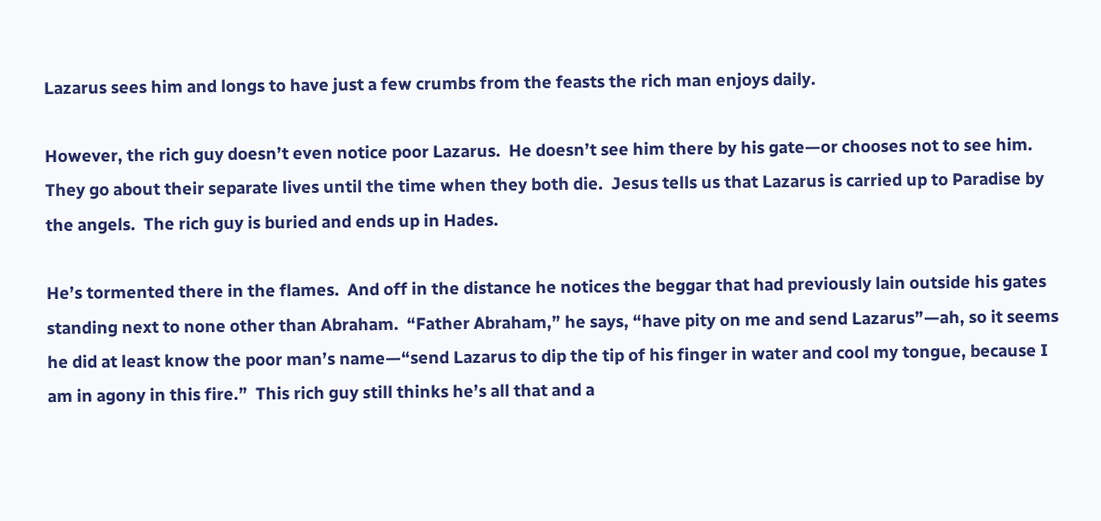Lazarus sees him and longs to have just a few crumbs from the feasts the rich man enjoys daily.

However, the rich guy doesn’t even notice poor Lazarus.  He doesn’t see him there by his gate—or chooses not to see him. They go about their separate lives until the time when they both die.  Jesus tells us that Lazarus is carried up to Paradise by the angels.  The rich guy is buried and ends up in Hades.

He’s tormented there in the flames.  And off in the distance he notices the beggar that had previously lain outside his gates standing next to none other than Abraham.  “Father Abraham,” he says, “have pity on me and send Lazarus”—ah, so it seems he did at least know the poor man’s name—“send Lazarus to dip the tip of his finger in water and cool my tongue, because I am in agony in this fire.”  This rich guy still thinks he’s all that and a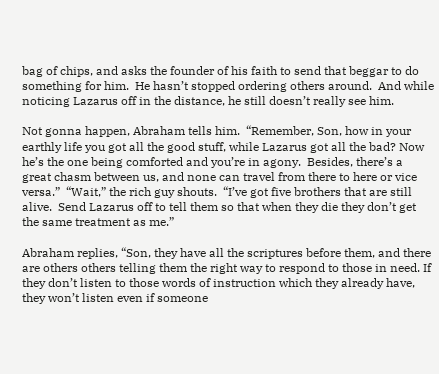bag of chips, and asks the founder of his faith to send that beggar to do something for him.  He hasn’t stopped ordering others around.  And while noticing Lazarus off in the distance, he still doesn’t really see him.

Not gonna happen, Abraham tells him.  “Remember, Son, how in your earthly life you got all the good stuff, while Lazarus got all the bad? Now he’s the one being comforted and you’re in agony.  Besides, there’s a great chasm between us, and none can travel from there to here or vice versa.”  “Wait,” the rich guy shouts.  “I’ve got five brothers that are still alive.  Send Lazarus off to tell them so that when they die they don’t get the same treatment as me.”

Abraham replies, “Son, they have all the scriptures before them, and there are others others telling them the right way to respond to those in need. If they don’t listen to those words of instruction which they already have, they won’t listen even if someone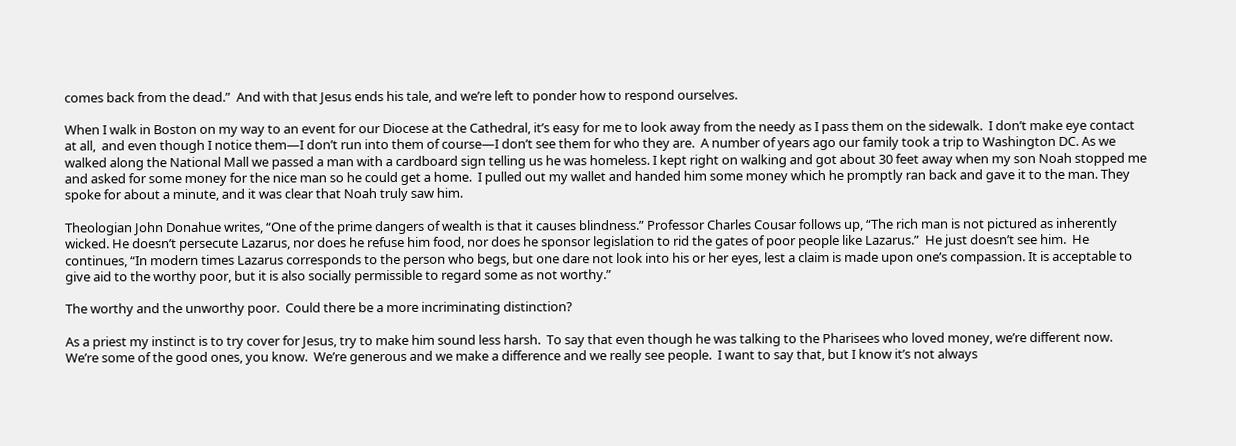comes back from the dead.”  And with that Jesus ends his tale, and we’re left to ponder how to respond ourselves.

When I walk in Boston on my way to an event for our Diocese at the Cathedral, it’s easy for me to look away from the needy as I pass them on the sidewalk.  I don’t make eye contact at all,  and even though I notice them—I don’t run into them of course—I don’t see them for who they are.  A number of years ago our family took a trip to Washington DC. As we walked along the National Mall we passed a man with a cardboard sign telling us he was homeless. I kept right on walking and got about 30 feet away when my son Noah stopped me and asked for some money for the nice man so he could get a home.  I pulled out my wallet and handed him some money which he promptly ran back and gave it to the man. They spoke for about a minute, and it was clear that Noah truly saw him.

Theologian John Donahue writes, “One of the prime dangers of wealth is that it causes blindness.” Professor Charles Cousar follows up, “The rich man is not pictured as inherently wicked. He doesn’t persecute Lazarus, nor does he refuse him food, nor does he sponsor legislation to rid the gates of poor people like Lazarus.”  He just doesn’t see him.  He continues, “In modern times Lazarus corresponds to the person who begs, but one dare not look into his or her eyes, lest a claim is made upon one’s compassion. It is acceptable to give aid to the worthy poor, but it is also socially permissible to regard some as not worthy.”

The worthy and the unworthy poor.  Could there be a more incriminating distinction?

As a priest my instinct is to try cover for Jesus, try to make him sound less harsh.  To say that even though he was talking to the Pharisees who loved money, we’re different now.  We’re some of the good ones, you know.  We’re generous and we make a difference and we really see people.  I want to say that, but I know it’s not always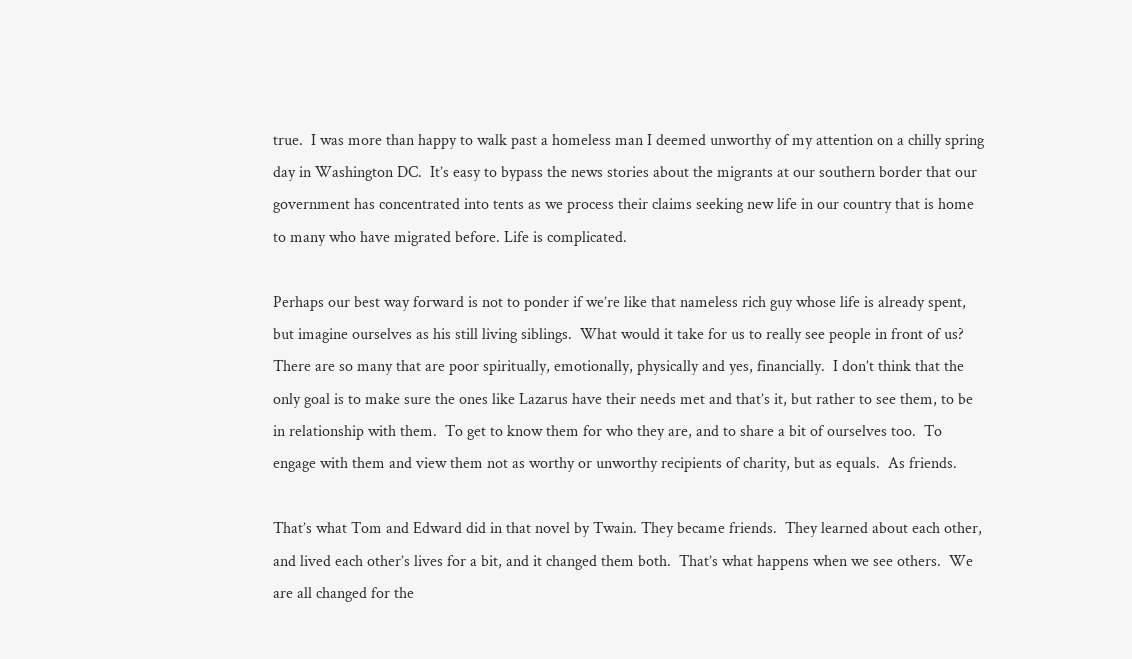true.  I was more than happy to walk past a homeless man I deemed unworthy of my attention on a chilly spring day in Washington DC.  It’s easy to bypass the news stories about the migrants at our southern border that our government has concentrated into tents as we process their claims seeking new life in our country that is home to many who have migrated before. Life is complicated.

Perhaps our best way forward is not to ponder if we’re like that nameless rich guy whose life is already spent, but imagine ourselves as his still living siblings.  What would it take for us to really see people in front of us? There are so many that are poor spiritually, emotionally, physically and yes, financially.  I don’t think that the only goal is to make sure the ones like Lazarus have their needs met and that’s it, but rather to see them, to be in relationship with them.  To get to know them for who they are, and to share a bit of ourselves too.  To engage with them and view them not as worthy or unworthy recipients of charity, but as equals.  As friends.

That’s what Tom and Edward did in that novel by Twain. They became friends.  They learned about each other, and lived each other’s lives for a bit, and it changed them both.  That’s what happens when we see others.  We are all changed for the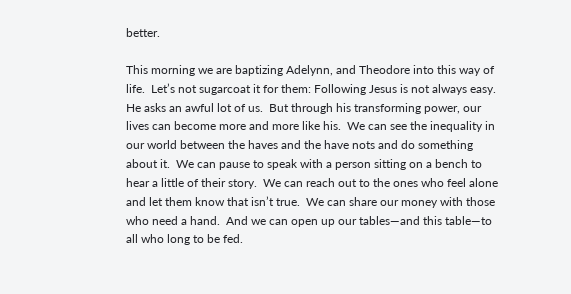better.

This morning we are baptizing Adelynn, and Theodore into this way of life.  Let’s not sugarcoat it for them: Following Jesus is not always easy.  He asks an awful lot of us.  But through his transforming power, our lives can become more and more like his.  We can see the inequality in our world between the haves and the have nots and do something about it.  We can pause to speak with a person sitting on a bench to hear a little of their story.  We can reach out to the ones who feel alone and let them know that isn’t true.  We can share our money with those who need a hand.  And we can open up our tables—and this table—to all who long to be fed.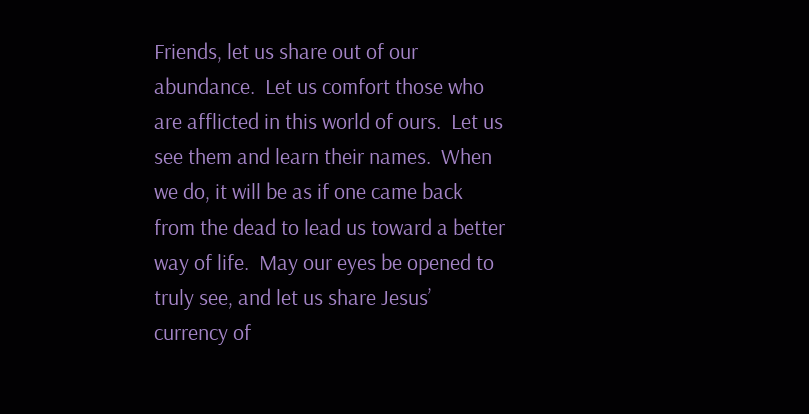Friends, let us share out of our abundance.  Let us comfort those who are afflicted in this world of ours.  Let us see them and learn their names.  When we do, it will be as if one came back from the dead to lead us toward a better way of life.  May our eyes be opened to truly see, and let us share Jesus’ currency of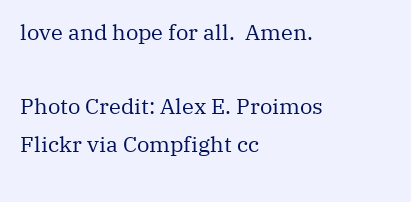love and hope for all.  Amen.

Photo Credit: Alex E. Proimos Flickr via Compfight cc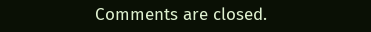Comments are closed.